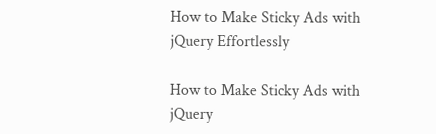How to Make Sticky Ads with jQuery Effortlessly

How to Make Sticky Ads with jQuery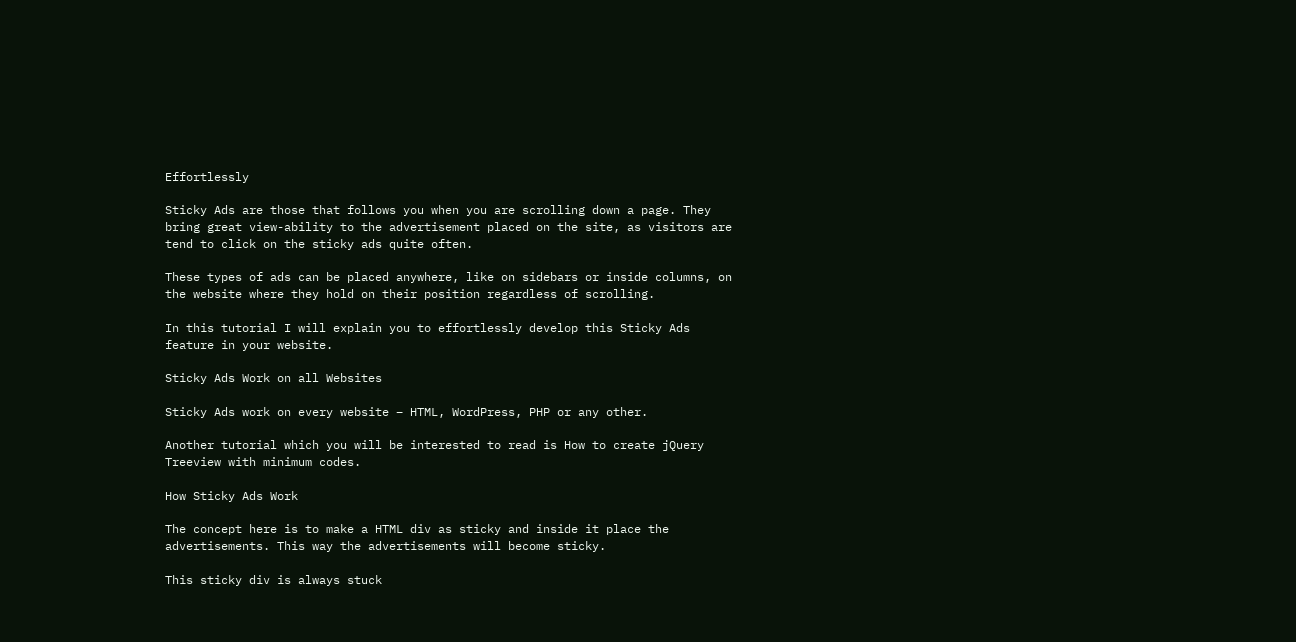Effortlessly

Sticky Ads are those that follows you when you are scrolling down a page. They bring great view-ability to the advertisement placed on the site, as visitors are tend to click on the sticky ads quite often.

These types of ads can be placed anywhere, like on sidebars or inside columns, on the website where they hold on their position regardless of scrolling.

In this tutorial I will explain you to effortlessly develop this Sticky Ads feature in your website.

Sticky Ads Work on all Websites

Sticky Ads work on every website – HTML, WordPress, PHP or any other.

Another tutorial which you will be interested to read is How to create jQuery Treeview with minimum codes.

How Sticky Ads Work

The concept here is to make a HTML div as sticky and inside it place the advertisements. This way the advertisements will become sticky.

This sticky div is always stuck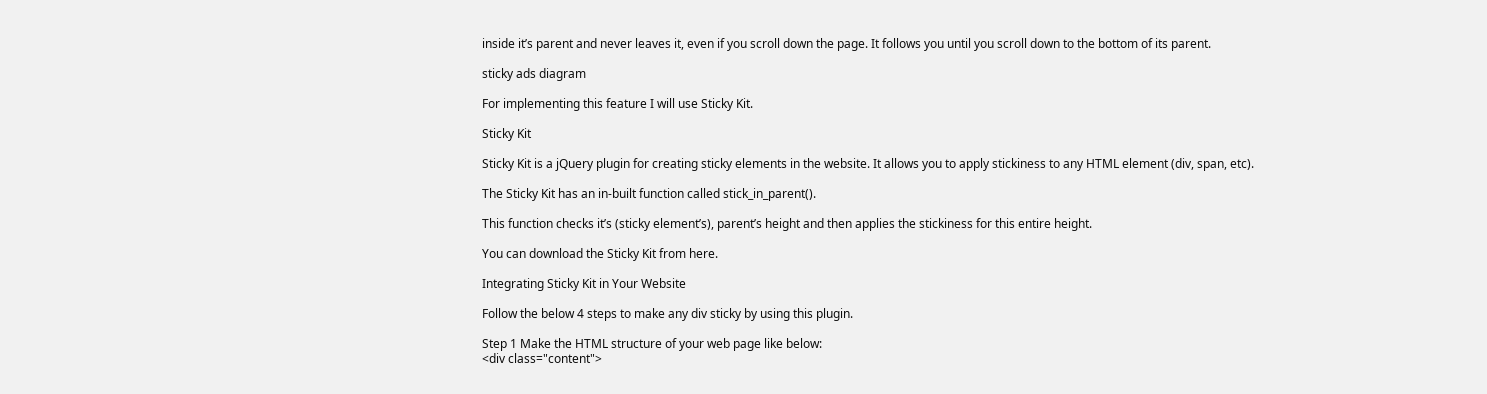inside it’s parent and never leaves it, even if you scroll down the page. It follows you until you scroll down to the bottom of its parent.

sticky ads diagram

For implementing this feature I will use Sticky Kit.

Sticky Kit

Sticky Kit is a jQuery plugin for creating sticky elements in the website. It allows you to apply stickiness to any HTML element (div, span, etc).

The Sticky Kit has an in-built function called stick_in_parent().

This function checks it’s (sticky element’s), parent’s height and then applies the stickiness for this entire height.

You can download the Sticky Kit from here.

Integrating Sticky Kit in Your Website

Follow the below 4 steps to make any div sticky by using this plugin.

Step 1 Make the HTML structure of your web page like below:
<div class="content">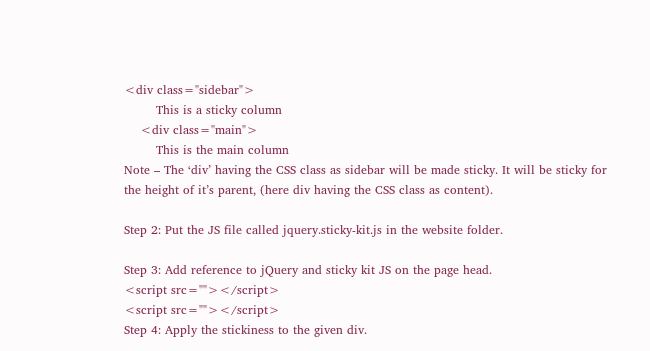<div class="sidebar">
        This is a sticky column
    <div class="main">
        This is the main column
Note – The ‘div’ having the CSS class as sidebar will be made sticky. It will be sticky for the height of it’s parent, (here div having the CSS class as content).

Step 2: Put the JS file called jquery.sticky-kit.js in the website folder.

Step 3: Add reference to jQuery and sticky kit JS on the page head.
<script src=""></script>
<script src=""></script>
Step 4: Apply the stickiness to the given div.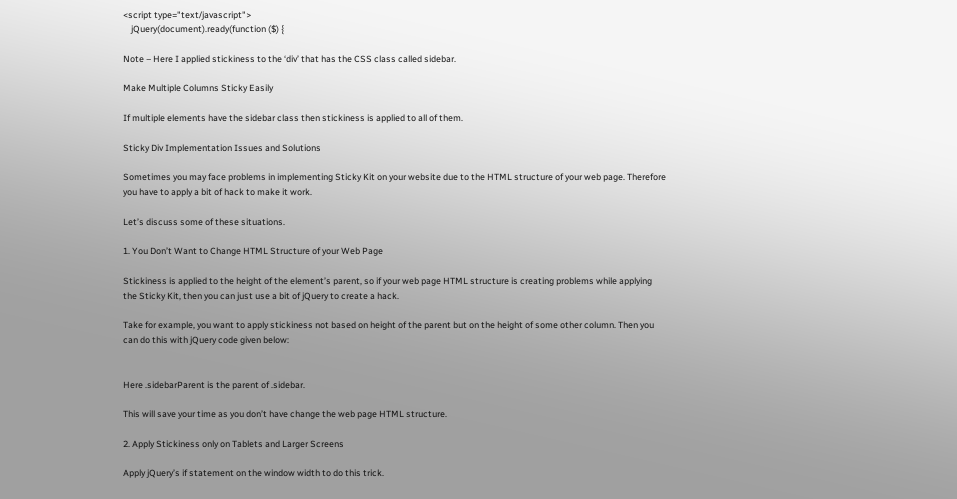<script type="text/javascript">
    jQuery(document).ready(function ($) {

Note – Here I applied stickiness to the ‘div’ that has the CSS class called sidebar.

Make Multiple Columns Sticky Easily

If multiple elements have the sidebar class then stickiness is applied to all of them.

Sticky Div Implementation Issues and Solutions

Sometimes you may face problems in implementing Sticky Kit on your website due to the HTML structure of your web page. Therefore you have to apply a bit of hack to make it work.

Let’s discuss some of these situations.

1. You Don’t Want to Change HTML Structure of your Web Page

Stickiness is applied to the height of the element’s parent, so if your web page HTML structure is creating problems while applying the Sticky Kit, then you can just use a bit of jQuery to create a hack.

Take for example, you want to apply stickiness not based on height of the parent but on the height of some other column. Then you can do this with jQuery code given below:


Here .sidebarParent is the parent of .sidebar.

This will save your time as you don’t have change the web page HTML structure.

2. Apply Stickiness only on Tablets and Larger Screens

Apply jQuery’s if statement on the window width to do this trick.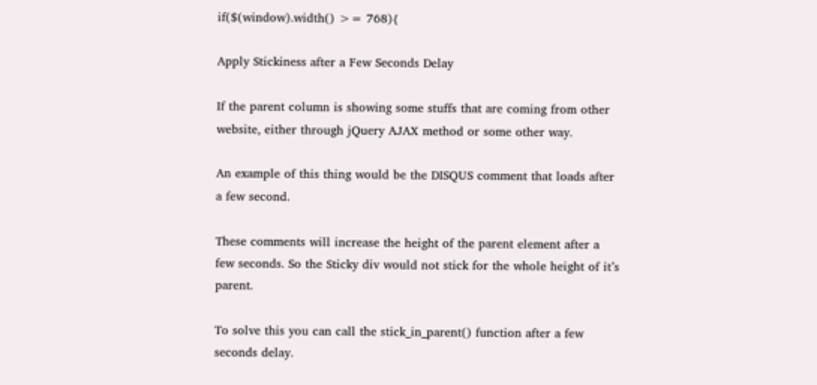if($(window).width() >= 768){

Apply Stickiness after a Few Seconds Delay

If the parent column is showing some stuffs that are coming from other website, either through jQuery AJAX method or some other way.

An example of this thing would be the DISQUS comment that loads after a few second.

These comments will increase the height of the parent element after a few seconds. So the Sticky div would not stick for the whole height of it’s parent.

To solve this you can call the stick_in_parent() function after a few seconds delay.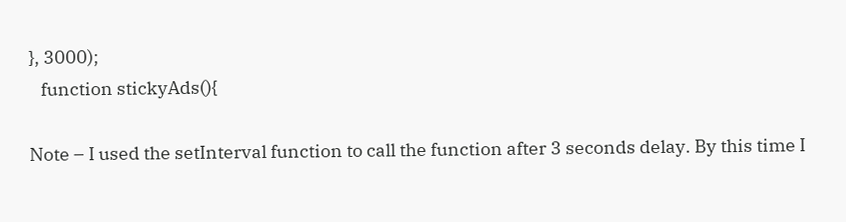}, 3000);
   function stickyAds(){

Note – I used the setInterval function to call the function after 3 seconds delay. By this time I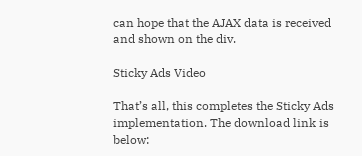can hope that the AJAX data is received and shown on the div.

Sticky Ads Video

That’s all, this completes the Sticky Ads implementation. The download link is below: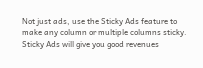Not just ads, use the Sticky Ads feature to make any column or multiple columns sticky. Sticky Ads will give you good revenues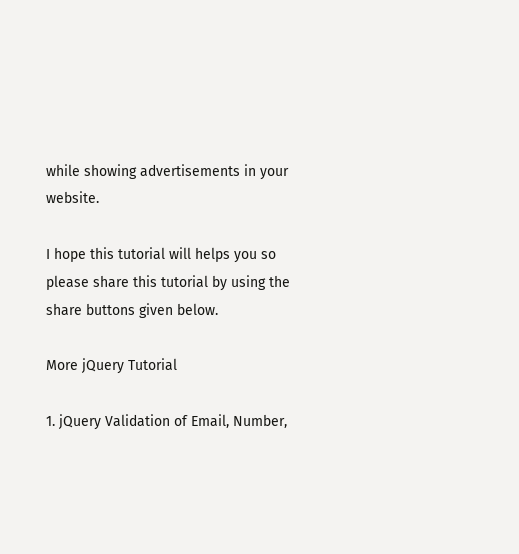while showing advertisements in your website.

I hope this tutorial will helps you so please share this tutorial by using the share buttons given below.

More jQuery Tutorial

1. jQuery Validation of Email, Number,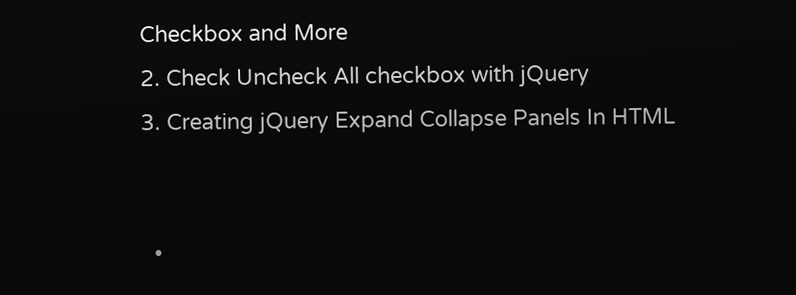Checkbox and More
2. Check Uncheck All checkbox with jQuery
3. Creating jQuery Expand Collapse Panels In HTML


  •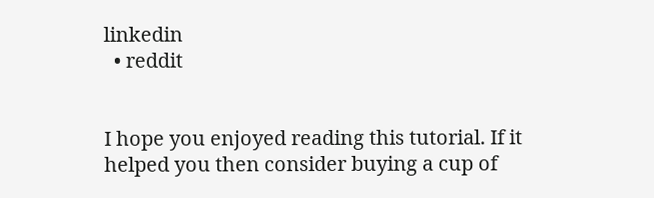linkedin
  • reddit


I hope you enjoyed reading this tutorial. If it helped you then consider buying a cup of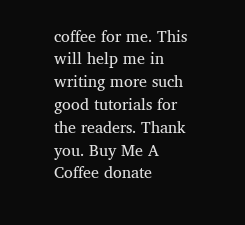coffee for me. This will help me in writing more such good tutorials for the readers. Thank you. Buy Me A Coffee donate